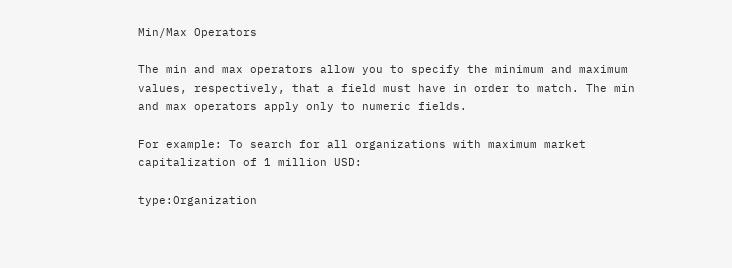Min/Max Operators

The min and max operators allow you to specify the minimum and maximum values, respectively, that a field must have in order to match. The min and max operators apply only to numeric fields.

For example: To search for all organizations with maximum market capitalization of 1 million USD:

type:Organization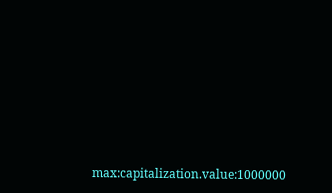max:capitalization.value:1000000